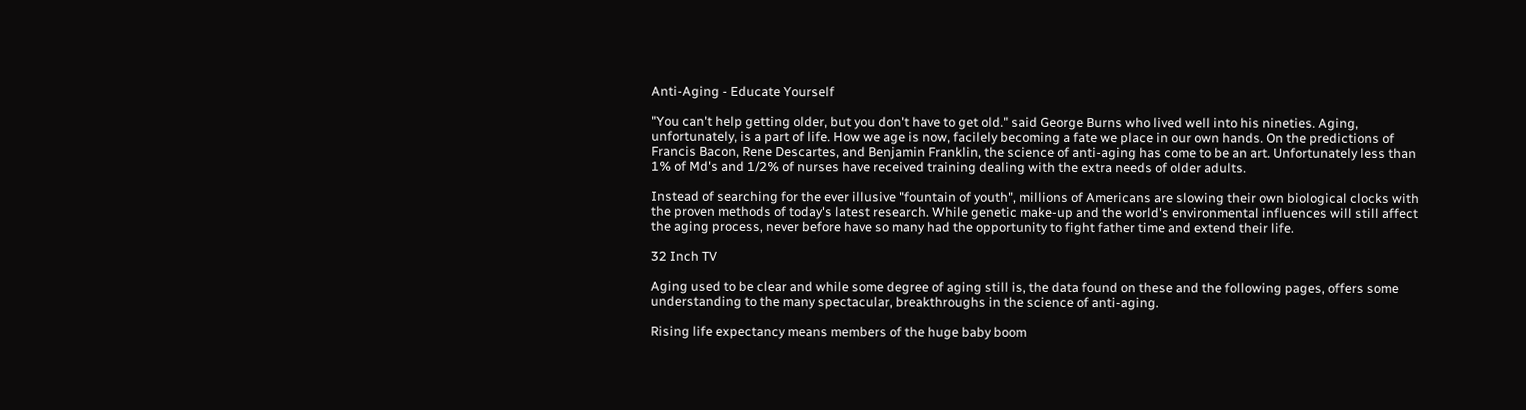Anti-Aging - Educate Yourself

"You can't help getting older, but you don't have to get old." said George Burns who lived well into his nineties. Aging, unfortunately, is a part of life. How we age is now, facilely becoming a fate we place in our own hands. On the predictions of Francis Bacon, Rene Descartes, and Benjamin Franklin, the science of anti-aging has come to be an art. Unfortunately less than 1% of Md's and 1/2% of nurses have received training dealing with the extra needs of older adults.

Instead of searching for the ever illusive "fountain of youth", millions of Americans are slowing their own biological clocks with the proven methods of today's latest research. While genetic make-up and the world's environmental influences will still affect the aging process, never before have so many had the opportunity to fight father time and extend their life.

32 Inch TV

Aging used to be clear and while some degree of aging still is, the data found on these and the following pages, offers some understanding to the many spectacular, breakthroughs in the science of anti-aging.

Rising life expectancy means members of the huge baby boom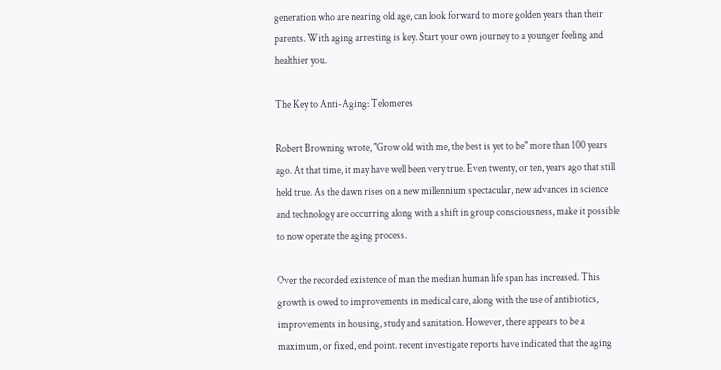generation who are nearing old age, can look forward to more golden years than their parents. With aging arresting is key. Start your own journey to a younger feeling and healthier you.

The Key to Anti-Aging: Telomeres

Robert Browning wrote, "Grow old with me, the best is yet to be" more than 100 years ago. At that time, it may have well been very true. Even twenty, or ten, years ago that still held true. As the dawn rises on a new millennium spectacular, new advances in science and technology are occurring along with a shift in group consciousness, make it possible to now operate the aging process.

Over the recorded existence of man the median human life span has increased. This growth is owed to improvements in medical care, along with the use of antibiotics, improvements in housing, study and sanitation. However, there appears to be a maximum, or fixed, end point. recent investigate reports have indicated that the aging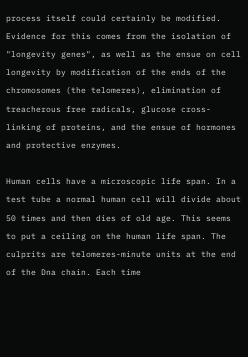process itself could certainly be modified. Evidence for this comes from the isolation of "longevity genes", as well as the ensue on cell longevity by modification of the ends of the chromosomes (the telomeres), elimination of treacherous free radicals, glucose cross-linking of proteins, and the ensue of hormones and protective enzymes.

Human cells have a microscopic life span. In a test tube a normal human cell will divide about 50 times and then dies of old age. This seems to put a ceiling on the human life span. The culprits are telomeres-minute units at the end of the Dna chain. Each time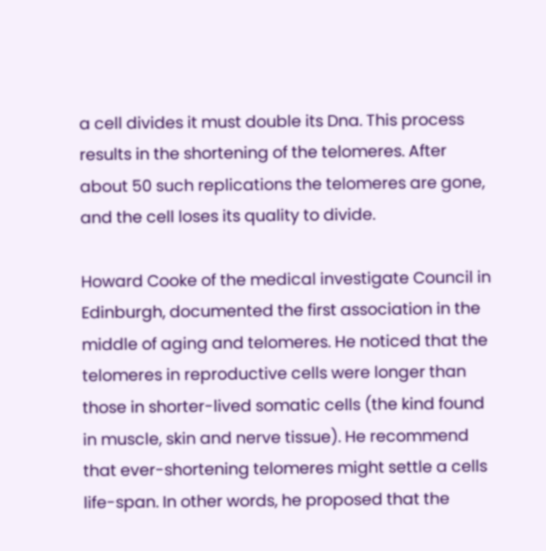a cell divides it must double its Dna. This process results in the shortening of the telomeres. After about 50 such replications the telomeres are gone, and the cell loses its quality to divide.

Howard Cooke of the medical investigate Council in Edinburgh, documented the first association in the middle of aging and telomeres. He noticed that the telomeres in reproductive cells were longer than those in shorter-lived somatic cells (the kind found in muscle, skin and nerve tissue). He recommend that ever-shortening telomeres might settle a cells life-span. In other words, he proposed that the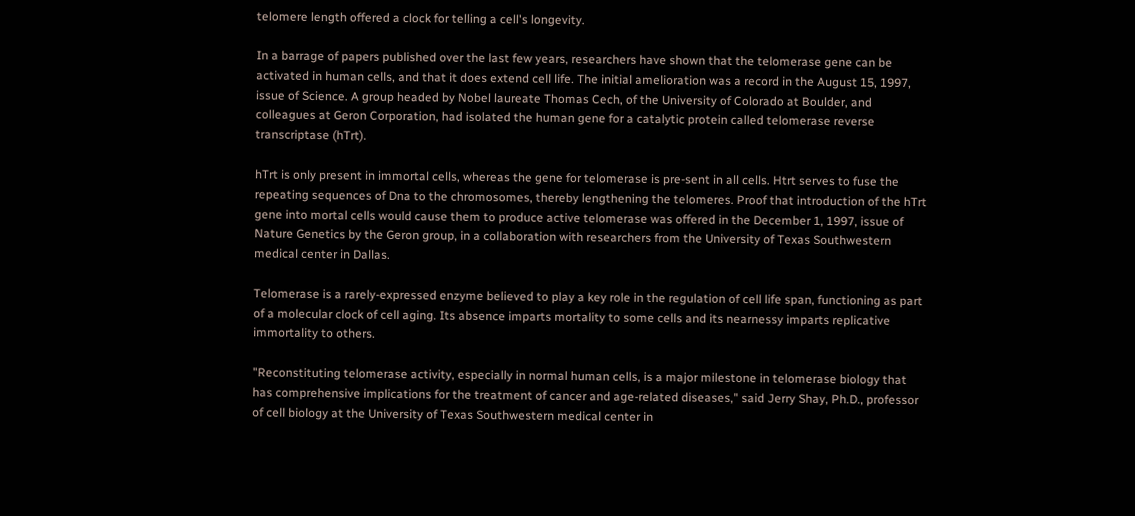telomere length offered a clock for telling a cell's longevity.

In a barrage of papers published over the last few years, researchers have shown that the telomerase gene can be activated in human cells, and that it does extend cell life. The initial amelioration was a record in the August 15, 1997, issue of Science. A group headed by Nobel laureate Thomas Cech, of the University of Colorado at Boulder, and colleagues at Geron Corporation, had isolated the human gene for a catalytic protein called telomerase reverse transcriptase (hTrt).

hTrt is only present in immortal cells, whereas the gene for telomerase is pre-sent in all cells. Htrt serves to fuse the repeating sequences of Dna to the chromosomes, thereby lengthening the telomeres. Proof that introduction of the hTrt gene into mortal cells would cause them to produce active telomerase was offered in the December 1, 1997, issue of Nature Genetics by the Geron group, in a collaboration with researchers from the University of Texas Southwestern medical center in Dallas.

Telomerase is a rarely-expressed enzyme believed to play a key role in the regulation of cell life span, functioning as part of a molecular clock of cell aging. Its absence imparts mortality to some cells and its nearnessy imparts replicative immortality to others.

"Reconstituting telomerase activity, especially in normal human cells, is a major milestone in telomerase biology that has comprehensive implications for the treatment of cancer and age-related diseases," said Jerry Shay, Ph.D., professor of cell biology at the University of Texas Southwestern medical center in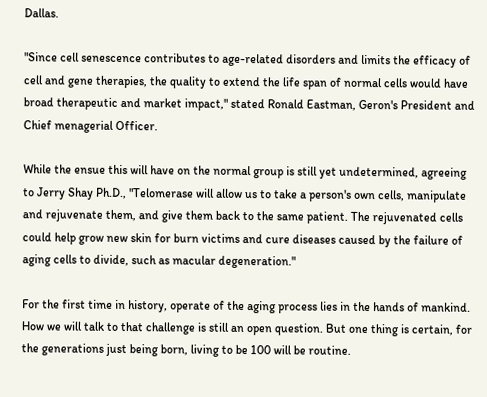Dallas.

"Since cell senescence contributes to age-related disorders and limits the efficacy of cell and gene therapies, the quality to extend the life span of normal cells would have broad therapeutic and market impact," stated Ronald Eastman, Geron's President and Chief menagerial Officer.

While the ensue this will have on the normal group is still yet undetermined, agreeing to Jerry Shay Ph.D., "Telomerase will allow us to take a person's own cells, manipulate and rejuvenate them, and give them back to the same patient. The rejuvenated cells could help grow new skin for burn victims and cure diseases caused by the failure of aging cells to divide, such as macular degeneration."

For the first time in history, operate of the aging process lies in the hands of mankind. How we will talk to that challenge is still an open question. But one thing is certain, for the generations just being born, living to be 100 will be routine.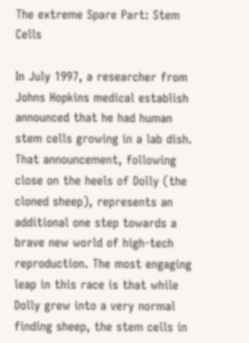The extreme Spare Part: Stem Cells

In July 1997, a researcher from Johns Hopkins medical establish announced that he had human stem cells growing in a lab dish. That announcement, following close on the heels of Dolly (the cloned sheep), represents an additional one step towards a brave new world of high-tech reproduction. The most engaging leap in this race is that while Dolly grew into a very normal finding sheep, the stem cells in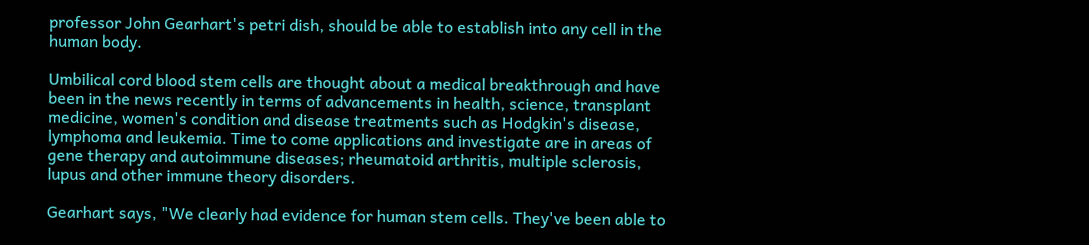professor John Gearhart's petri dish, should be able to establish into any cell in the human body.

Umbilical cord blood stem cells are thought about a medical breakthrough and have been in the news recently in terms of advancements in health, science, transplant medicine, women's condition and disease treatments such as Hodgkin's disease, lymphoma and leukemia. Time to come applications and investigate are in areas of gene therapy and autoimmune diseases; rheumatoid arthritis, multiple sclerosis, lupus and other immune theory disorders.

Gearhart says, "We clearly had evidence for human stem cells. They've been able to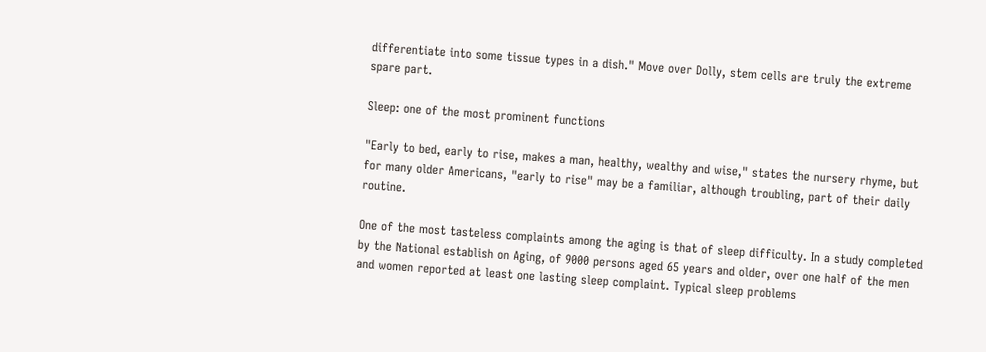differentiate into some tissue types in a dish." Move over Dolly, stem cells are truly the extreme spare part.

Sleep: one of the most prominent functions

"Early to bed, early to rise, makes a man, healthy, wealthy and wise," states the nursery rhyme, but for many older Americans, "early to rise" may be a familiar, although troubling, part of their daily routine.

One of the most tasteless complaints among the aging is that of sleep difficulty. In a study completed by the National establish on Aging, of 9000 persons aged 65 years and older, over one half of the men and women reported at least one lasting sleep complaint. Typical sleep problems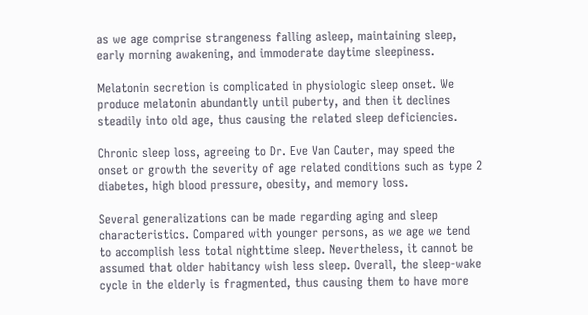as we age comprise strangeness falling asleep, maintaining sleep, early morning awakening, and immoderate daytime sleepiness.

Melatonin secretion is complicated in physiologic sleep onset. We produce melatonin abundantly until puberty, and then it declines steadily into old age, thus causing the related sleep deficiencies.

Chronic sleep loss, agreeing to Dr. Eve Van Cauter, may speed the onset or growth the severity of age related conditions such as type 2 diabetes, high blood pressure, obesity, and memory loss.

Several generalizations can be made regarding aging and sleep characteristics. Compared with younger persons, as we age we tend to accomplish less total nighttime sleep. Nevertheless, it cannot be assumed that older habitancy wish less sleep. Overall, the sleep-wake cycle in the elderly is fragmented, thus causing them to have more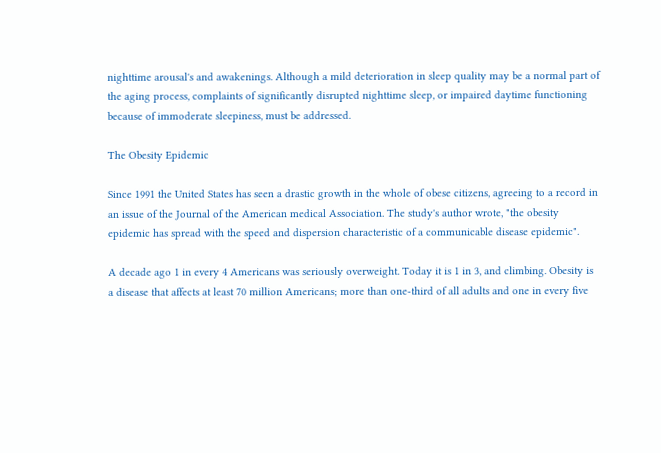nighttime arousal's and awakenings. Although a mild deterioration in sleep quality may be a normal part of the aging process, complaints of significantly disrupted nighttime sleep, or impaired daytime functioning because of immoderate sleepiness, must be addressed.

The Obesity Epidemic

Since 1991 the United States has seen a drastic growth in the whole of obese citizens, agreeing to a record in an issue of the Journal of the American medical Association. The study's author wrote, "the obesity epidemic has spread with the speed and dispersion characteristic of a communicable disease epidemic".

A decade ago 1 in every 4 Americans was seriously overweight. Today it is 1 in 3, and climbing. Obesity is a disease that affects at least 70 million Americans; more than one-third of all adults and one in every five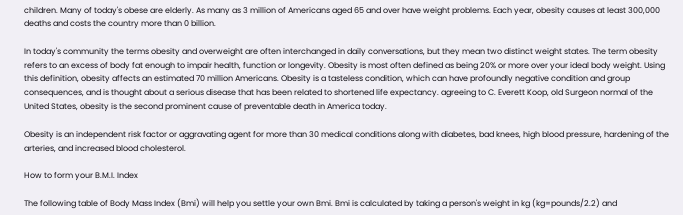children. Many of today's obese are elderly. As many as 3 million of Americans aged 65 and over have weight problems. Each year, obesity causes at least 300,000 deaths and costs the country more than 0 billion.

In today's community the terms obesity and overweight are often interchanged in daily conversations, but they mean two distinct weight states. The term obesity refers to an excess of body fat enough to impair health, function or longevity. Obesity is most often defined as being 20% or more over your ideal body weight. Using this definition, obesity affects an estimated 70 million Americans. Obesity is a tasteless condition, which can have profoundly negative condition and group consequences, and is thought about a serious disease that has been related to shortened life expectancy. agreeing to C. Everett Koop, old Surgeon normal of the United States, obesity is the second prominent cause of preventable death in America today.

Obesity is an independent risk factor or aggravating agent for more than 30 medical conditions along with diabetes, bad knees, high blood pressure, hardening of the arteries, and increased blood cholesterol.

How to form your B.M.I. Index

The following table of Body Mass Index (Bmi) will help you settle your own Bmi. Bmi is calculated by taking a person's weight in kg (kg=pounds/2.2) and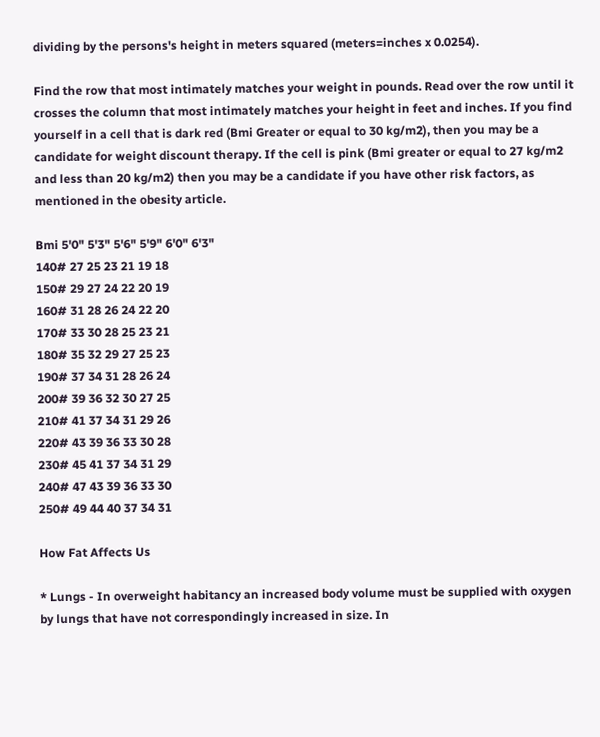dividing by the persons's height in meters squared (meters=inches x 0.0254).

Find the row that most intimately matches your weight in pounds. Read over the row until it crosses the column that most intimately matches your height in feet and inches. If you find yourself in a cell that is dark red (Bmi Greater or equal to 30 kg/m2), then you may be a candidate for weight discount therapy. If the cell is pink (Bmi greater or equal to 27 kg/m2 and less than 20 kg/m2) then you may be a candidate if you have other risk factors, as mentioned in the obesity article.

Bmi 5'0" 5'3" 5'6" 5'9" 6'0" 6'3"
140# 27 25 23 21 19 18
150# 29 27 24 22 20 19
160# 31 28 26 24 22 20
170# 33 30 28 25 23 21
180# 35 32 29 27 25 23
190# 37 34 31 28 26 24
200# 39 36 32 30 27 25
210# 41 37 34 31 29 26
220# 43 39 36 33 30 28
230# 45 41 37 34 31 29
240# 47 43 39 36 33 30
250# 49 44 40 37 34 31

How Fat Affects Us

* Lungs - In overweight habitancy an increased body volume must be supplied with oxygen by lungs that have not correspondingly increased in size. In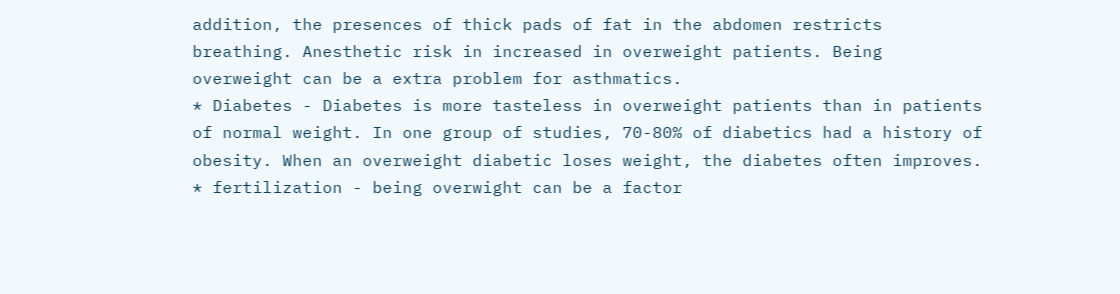addition, the presences of thick pads of fat in the abdomen restricts breathing. Anesthetic risk in increased in overweight patients. Being overweight can be a extra problem for asthmatics.
* Diabetes - Diabetes is more tasteless in overweight patients than in patients of normal weight. In one group of studies, 70-80% of diabetics had a history of obesity. When an overweight diabetic loses weight, the diabetes often improves.
* fertilization - being overwight can be a factor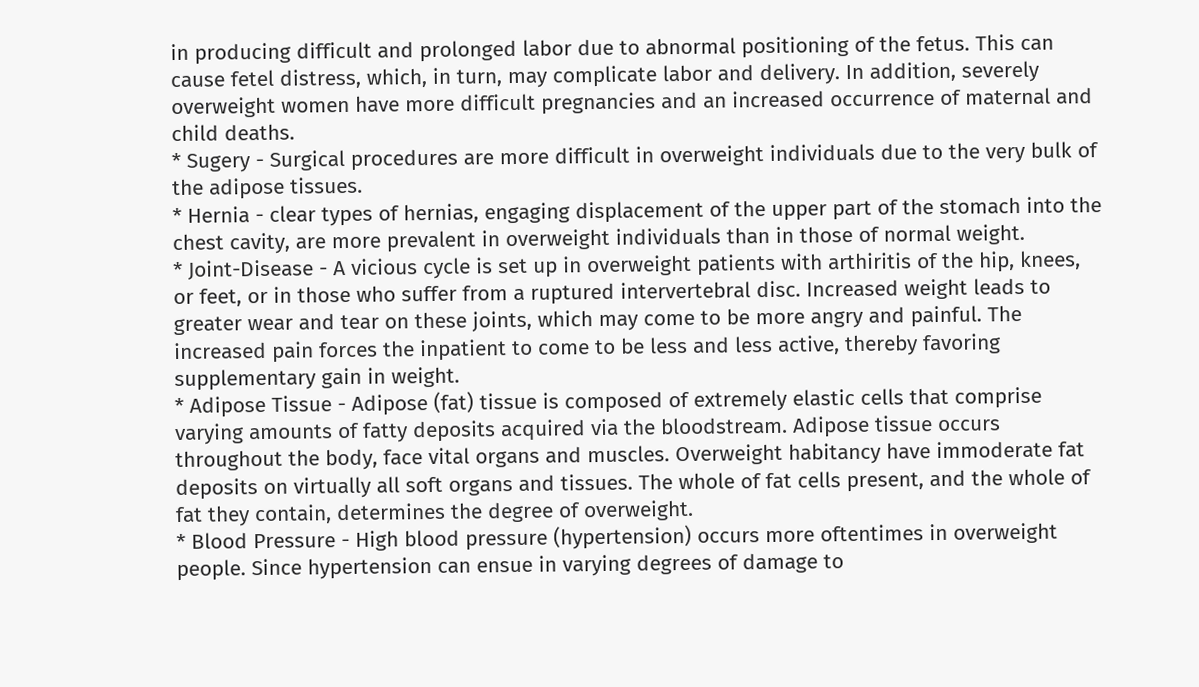in producing difficult and prolonged labor due to abnormal positioning of the fetus. This can cause fetel distress, which, in turn, may complicate labor and delivery. In addition, severely overweight women have more difficult pregnancies and an increased occurrence of maternal and child deaths.
* Sugery - Surgical procedures are more difficult in overweight individuals due to the very bulk of the adipose tissues.
* Hernia - clear types of hernias, engaging displacement of the upper part of the stomach into the chest cavity, are more prevalent in overweight individuals than in those of normal weight.
* Joint-Disease - A vicious cycle is set up in overweight patients with arthiritis of the hip, knees, or feet, or in those who suffer from a ruptured intervertebral disc. Increased weight leads to greater wear and tear on these joints, which may come to be more angry and painful. The increased pain forces the inpatient to come to be less and less active, thereby favoring supplementary gain in weight.
* Adipose Tissue - Adipose (fat) tissue is composed of extremely elastic cells that comprise varying amounts of fatty deposits acquired via the bloodstream. Adipose tissue occurs throughout the body, face vital organs and muscles. Overweight habitancy have immoderate fat deposits on virtually all soft organs and tissues. The whole of fat cells present, and the whole of fat they contain, determines the degree of overweight.
* Blood Pressure - High blood pressure (hypertension) occurs more oftentimes in overweight people. Since hypertension can ensue in varying degrees of damage to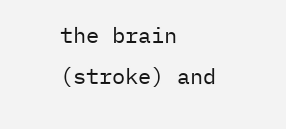the brain (stroke) and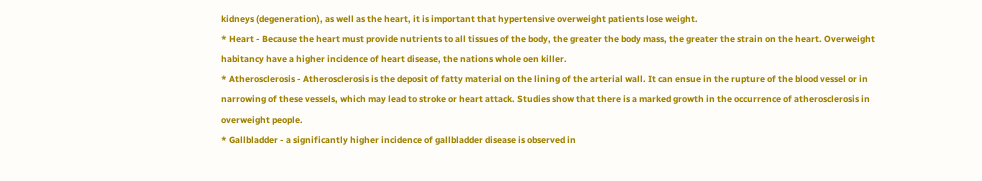kidneys (degeneration), as well as the heart, it is important that hypertensive overweight patients lose weight.
* Heart - Because the heart must provide nutrients to all tissues of the body, the greater the body mass, the greater the strain on the heart. Overweight habitancy have a higher incidence of heart disease, the nations whole oen killer.
* Atherosclerosis - Atherosclerosis is the deposit of fatty material on the lining of the arterial wall. It can ensue in the rupture of the blood vessel or in narrowing of these vessels, which may lead to stroke or heart attack. Studies show that there is a marked growth in the occurrence of atherosclerosis in overweight people.
* Gallbladder - a significantly higher incidence of gallbladder disease is observed in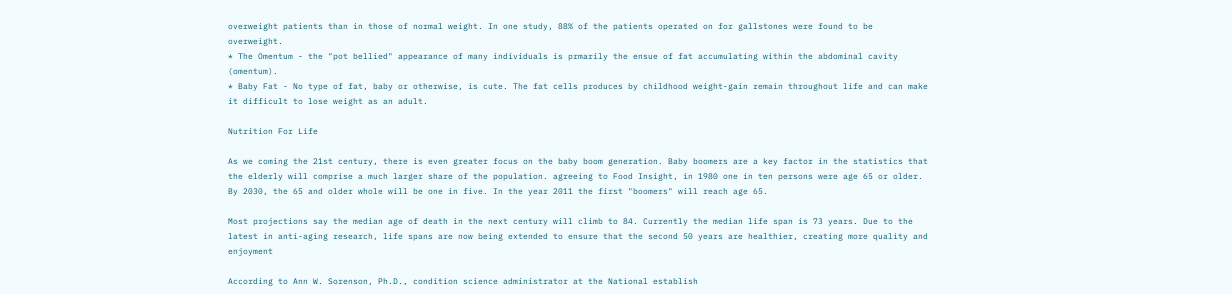overweight patients than in those of normal weight. In one study, 88% of the patients operated on for gallstones were found to be overweight.
* The Omentum - the "pot bellied" appearance of many individuals is prmarily the ensue of fat accumulating within the abdominal cavity (omentum).
* Baby Fat - No type of fat, baby or otherwise, is cute. The fat cells produces by childhood weight-gain remain throughout life and can make it difficult to lose weight as an adult.

Nutrition For Life

As we coming the 21st century, there is even greater focus on the baby boom generation. Baby boomers are a key factor in the statistics that the elderly will comprise a much larger share of the population. agreeing to Food Insight, in 1980 one in ten persons were age 65 or older. By 2030, the 65 and older whole will be one in five. In the year 2011 the first "boomers" will reach age 65.

Most projections say the median age of death in the next century will climb to 84. Currently the median life span is 73 years. Due to the latest in anti-aging research, life spans are now being extended to ensure that the second 50 years are healthier, creating more quality and enjoyment

According to Ann W. Sorenson, Ph.D., condition science administrator at the National establish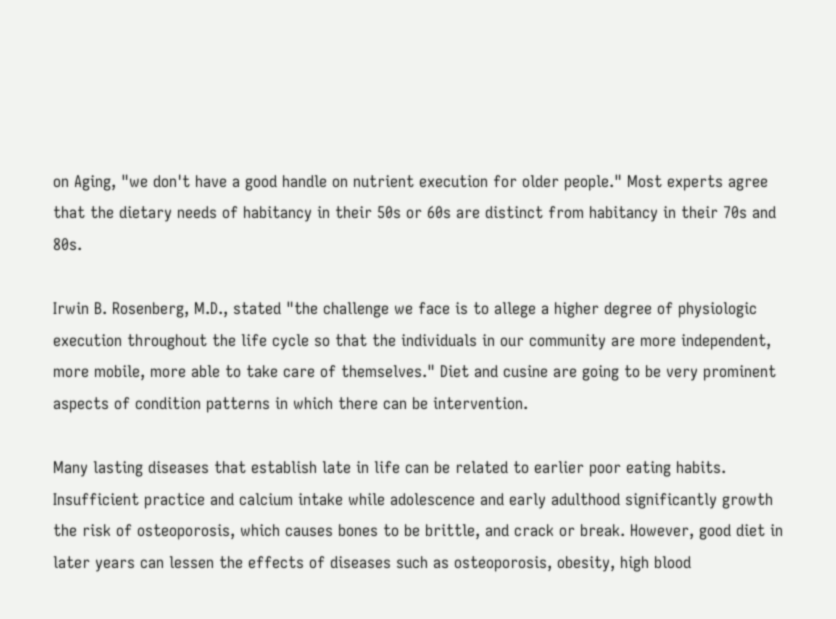on Aging, "we don't have a good handle on nutrient execution for older people." Most experts agree that the dietary needs of habitancy in their 50s or 60s are distinct from habitancy in their 70s and 80s.

Irwin B. Rosenberg, M.D., stated "the challenge we face is to allege a higher degree of physiologic execution throughout the life cycle so that the individuals in our community are more independent, more mobile, more able to take care of themselves." Diet and cusine are going to be very prominent aspects of condition patterns in which there can be intervention.

Many lasting diseases that establish late in life can be related to earlier poor eating habits. Insufficient practice and calcium intake while adolescence and early adulthood significantly growth the risk of osteoporosis, which causes bones to be brittle, and crack or break. However, good diet in later years can lessen the effects of diseases such as osteoporosis, obesity, high blood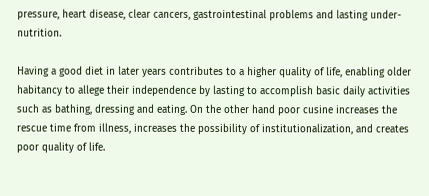pressure, heart disease, clear cancers, gastrointestinal problems and lasting under-nutrition.

Having a good diet in later years contributes to a higher quality of life, enabling older habitancy to allege their independence by lasting to accomplish basic daily activities such as bathing, dressing and eating. On the other hand poor cusine increases the rescue time from illness, increases the possibility of institutionalization, and creates poor quality of life.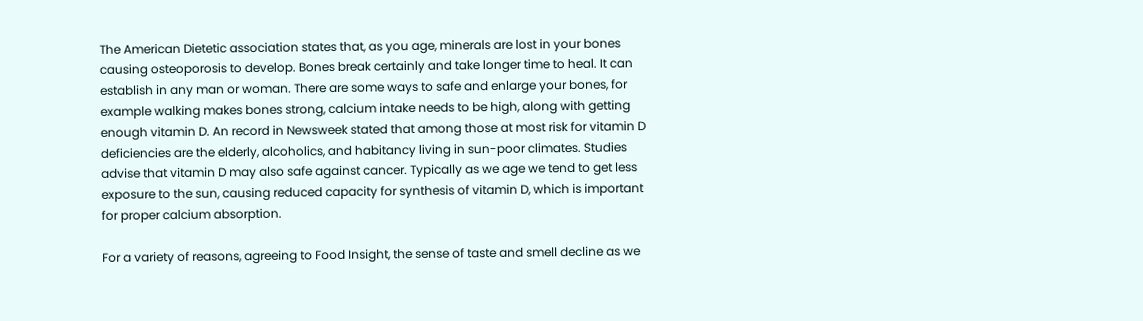The American Dietetic association states that, as you age, minerals are lost in your bones causing osteoporosis to develop. Bones break certainly and take longer time to heal. It can establish in any man or woman. There are some ways to safe and enlarge your bones, for example walking makes bones strong, calcium intake needs to be high, along with getting enough vitamin D. An record in Newsweek stated that among those at most risk for vitamin D deficiencies are the elderly, alcoholics, and habitancy living in sun-poor climates. Studies advise that vitamin D may also safe against cancer. Typically as we age we tend to get less exposure to the sun, causing reduced capacity for synthesis of vitamin D, which is important for proper calcium absorption.

For a variety of reasons, agreeing to Food Insight, the sense of taste and smell decline as we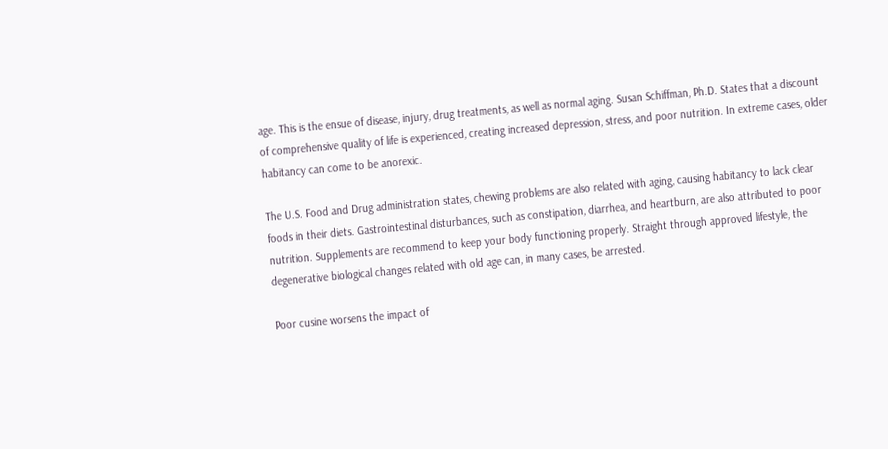age. This is the ensue of disease, injury, drug treatments, as well as normal aging. Susan Schiffman, Ph.D. States that a discount of comprehensive quality of life is experienced, creating increased depression, stress, and poor nutrition. In extreme cases, older habitancy can come to be anorexic.

The U.S. Food and Drug administration states, chewing problems are also related with aging, causing habitancy to lack clear foods in their diets. Gastrointestinal disturbances, such as constipation, diarrhea, and heartburn, are also attributed to poor nutrition. Supplements are recommend to keep your body functioning properly. Straight through approved lifestyle, the degenerative biological changes related with old age can, in many cases, be arrested.

Poor cusine worsens the impact of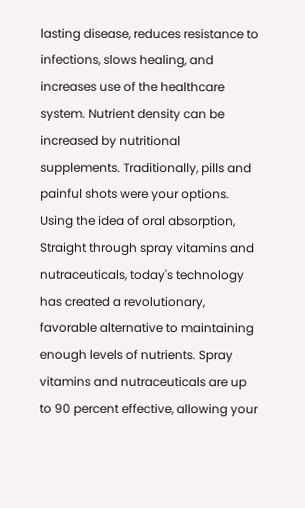lasting disease, reduces resistance to infections, slows healing, and increases use of the healthcare system. Nutrient density can be increased by nutritional supplements. Traditionally, pills and painful shots were your options. Using the idea of oral absorption, Straight through spray vitamins and nutraceuticals, today's technology has created a revolutionary, favorable alternative to maintaining enough levels of nutrients. Spray vitamins and nutraceuticals are up to 90 percent effective, allowing your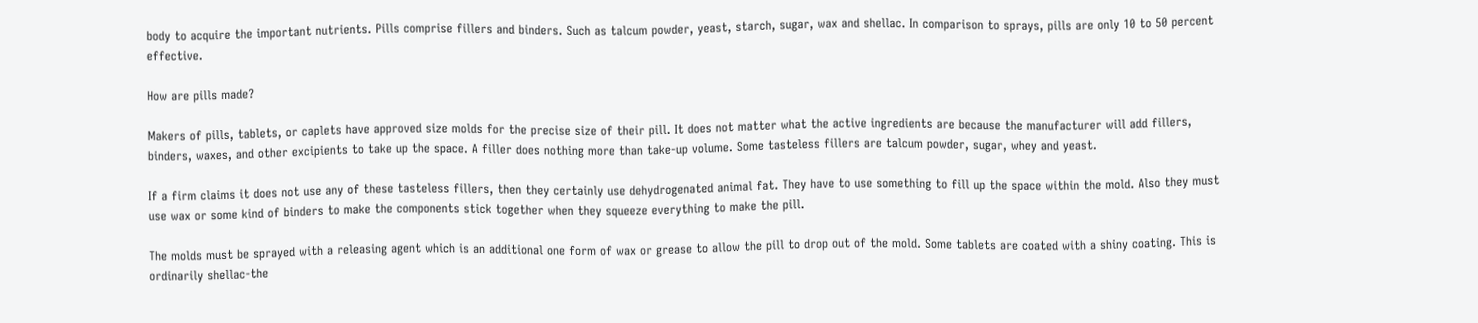body to acquire the important nutrients. Pills comprise fillers and binders. Such as talcum powder, yeast, starch, sugar, wax and shellac. In comparison to sprays, pills are only 10 to 50 percent effective.

How are pills made?

Makers of pills, tablets, or caplets have approved size molds for the precise size of their pill. It does not matter what the active ingredients are because the manufacturer will add fillers, binders, waxes, and other excipients to take up the space. A filler does nothing more than take-up volume. Some tasteless fillers are talcum powder, sugar, whey and yeast.

If a firm claims it does not use any of these tasteless fillers, then they certainly use dehydrogenated animal fat. They have to use something to fill up the space within the mold. Also they must use wax or some kind of binders to make the components stick together when they squeeze everything to make the pill.

The molds must be sprayed with a releasing agent which is an additional one form of wax or grease to allow the pill to drop out of the mold. Some tablets are coated with a shiny coating. This is ordinarily shellac-the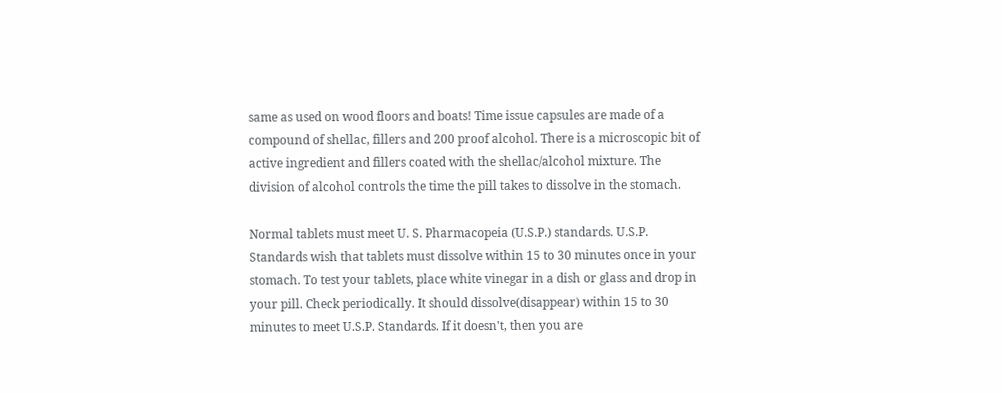same as used on wood floors and boats! Time issue capsules are made of a compound of shellac, fillers and 200 proof alcohol. There is a microscopic bit of active ingredient and fillers coated with the shellac/alcohol mixture. The division of alcohol controls the time the pill takes to dissolve in the stomach.

Normal tablets must meet U. S. Pharmacopeia (U.S.P.) standards. U.S.P. Standards wish that tablets must dissolve within 15 to 30 minutes once in your stomach. To test your tablets, place white vinegar in a dish or glass and drop in your pill. Check periodically. It should dissolve(disappear) within 15 to 30 minutes to meet U.S.P. Standards. If it doesn't, then you are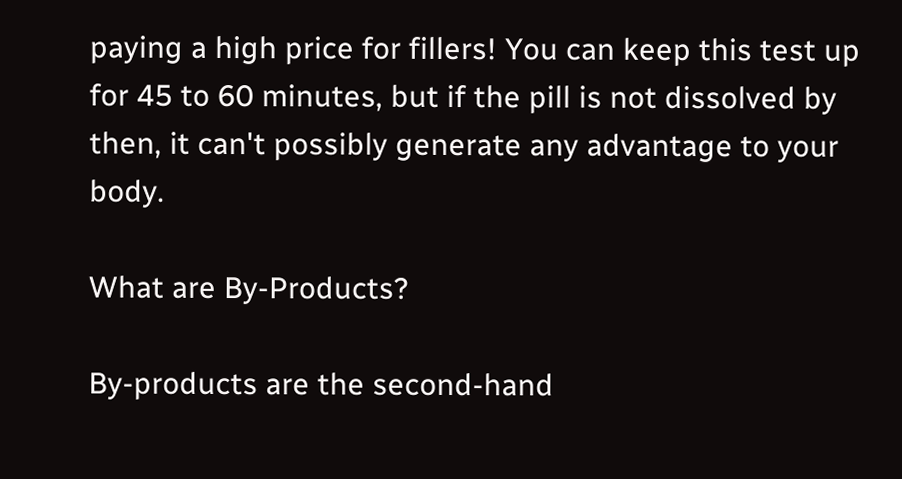paying a high price for fillers! You can keep this test up for 45 to 60 minutes, but if the pill is not dissolved by then, it can't possibly generate any advantage to your body.

What are By-Products?

By-products are the second-hand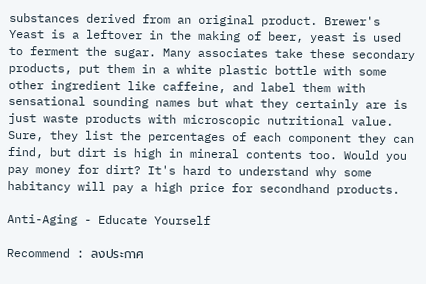substances derived from an original product. Brewer's Yeast is a leftover in the making of beer, yeast is used to ferment the sugar. Many associates take these secondary products, put them in a white plastic bottle with some other ingredient like caffeine, and label them with sensational sounding names but what they certainly are is just waste products with microscopic nutritional value. Sure, they list the percentages of each component they can find, but dirt is high in mineral contents too. Would you pay money for dirt? It's hard to understand why some habitancy will pay a high price for secondhand products.

Anti-Aging - Educate Yourself

Recommend : ลงประกาศ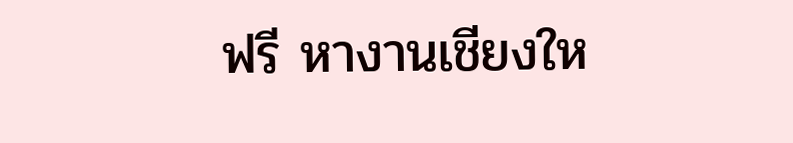ฟรี หางานเชียงให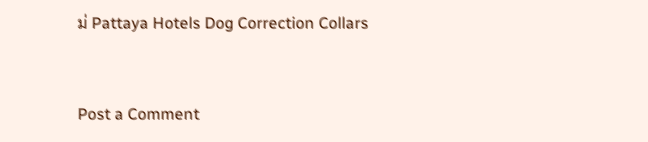ม่ Pattaya Hotels Dog Correction Collars


Post a Comment